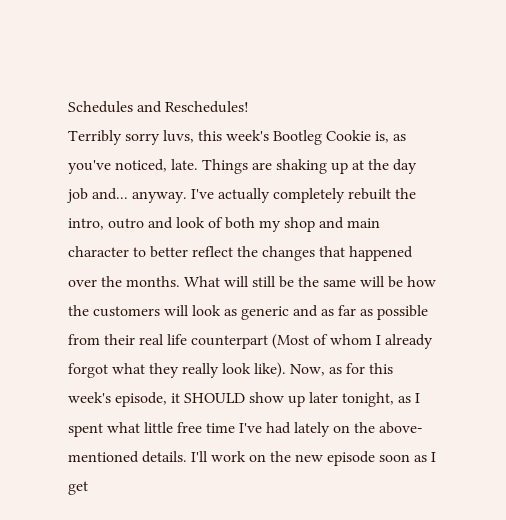Schedules and Reschedules!
Terribly sorry luvs, this week's Bootleg Cookie is, as you've noticed, late. Things are shaking up at the day job and... anyway. I've actually completely rebuilt the intro, outro and look of both my shop and main character to better reflect the changes that happened over the months. What will still be the same will be how the customers will look as generic and as far as possible from their real life counterpart (Most of whom I already forgot what they really look like). Now, as for this week's episode, it SHOULD show up later tonight, as I spent what little free time I've had lately on the above-mentioned details. I'll work on the new episode soon as I get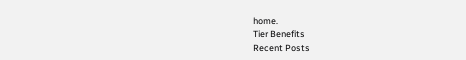home.
Tier Benefits
Recent Posts